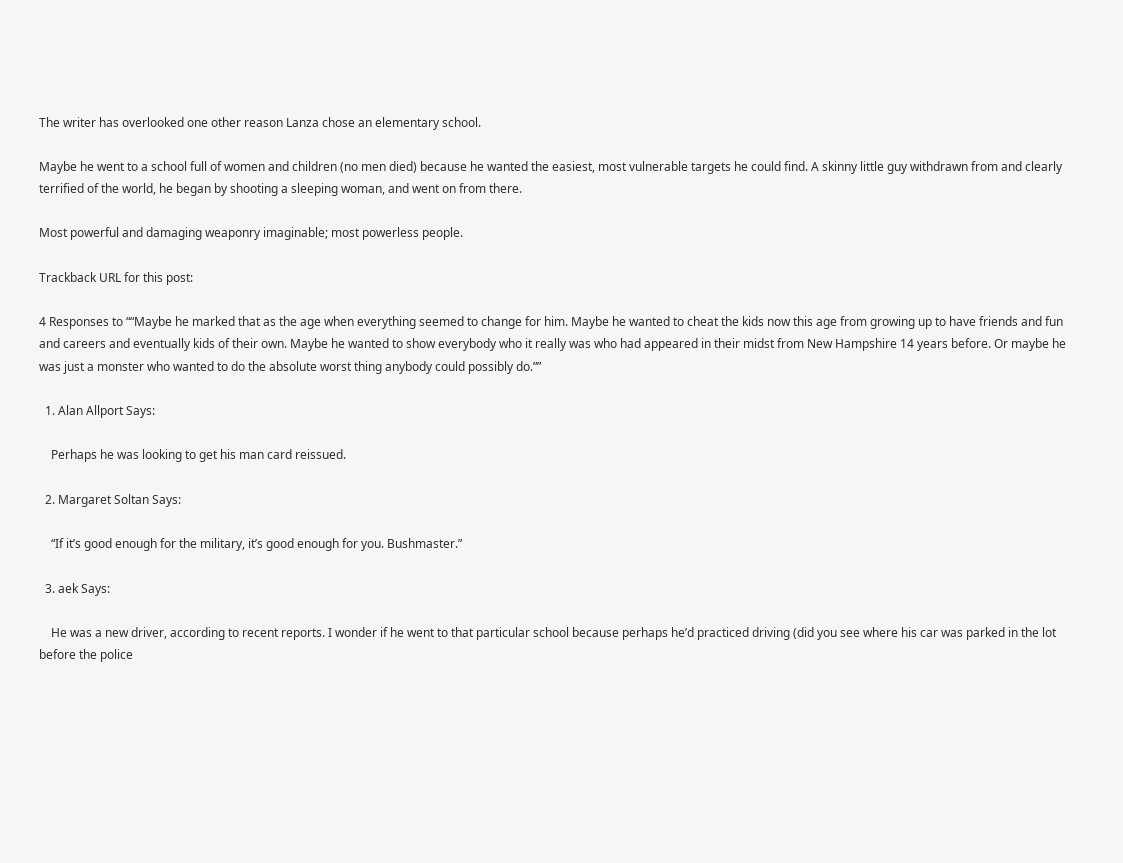The writer has overlooked one other reason Lanza chose an elementary school.

Maybe he went to a school full of women and children (no men died) because he wanted the easiest, most vulnerable targets he could find. A skinny little guy withdrawn from and clearly terrified of the world, he began by shooting a sleeping woman, and went on from there.

Most powerful and damaging weaponry imaginable; most powerless people.

Trackback URL for this post:

4 Responses to ““Maybe he marked that as the age when everything seemed to change for him. Maybe he wanted to cheat the kids now this age from growing up to have friends and fun and careers and eventually kids of their own. Maybe he wanted to show everybody who it really was who had appeared in their midst from New Hampshire 14 years before. Or maybe he was just a monster who wanted to do the absolute worst thing anybody could possibly do.””

  1. Alan Allport Says:

    Perhaps he was looking to get his man card reissued.

  2. Margaret Soltan Says:

    “If it’s good enough for the military, it’s good enough for you. Bushmaster.”

  3. aek Says:

    He was a new driver, according to recent reports. I wonder if he went to that particular school because perhaps he’d practiced driving (did you see where his car was parked in the lot before the police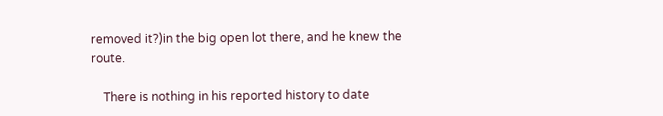removed it?)in the big open lot there, and he knew the route.

    There is nothing in his reported history to date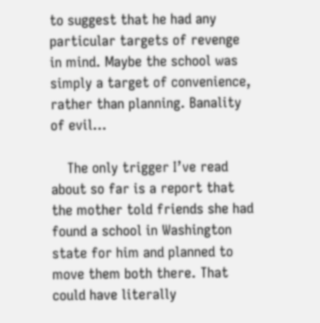to suggest that he had any particular targets of revenge in mind. Maybe the school was simply a target of convenience, rather than planning. Banality of evil…

    The only trigger I’ve read about so far is a report that the mother told friends she had found a school in Washington state for him and planned to move them both there. That could have literally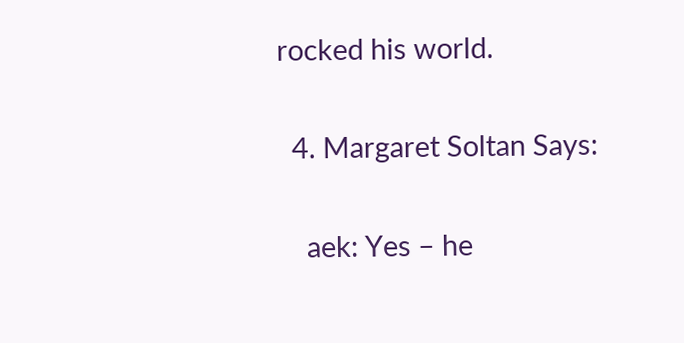rocked his world.

  4. Margaret Soltan Says:

    aek: Yes – he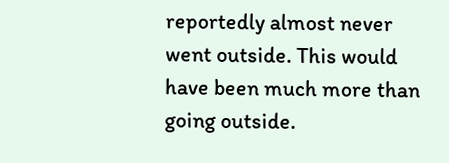reportedly almost never went outside. This would have been much more than going outside.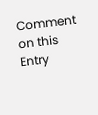Comment on this Entry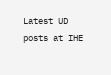Latest UD posts at IHE